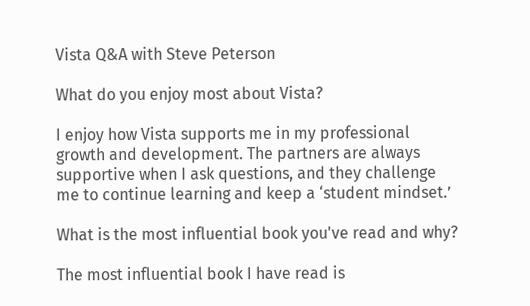Vista Q&A with Steve Peterson

What do you enjoy most about Vista?

I enjoy how Vista supports me in my professional growth and development. The partners are always supportive when I ask questions, and they challenge me to continue learning and keep a ‘student mindset.’

What is the most influential book you've read and why?

The most influential book I have read is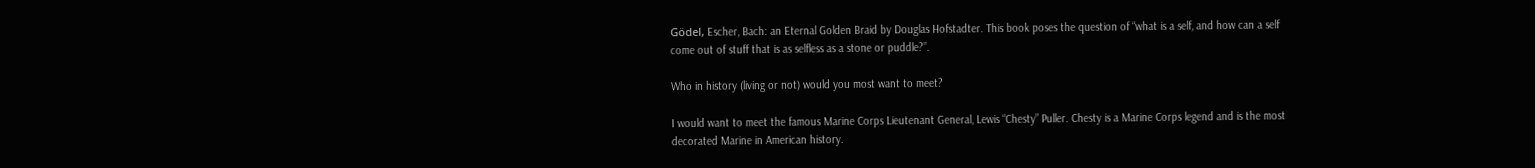Gödel, Escher, Bach: an Eternal Golden Braid by Douglas Hofstadter. This book poses the question of “what is a self, and how can a self come out of stuff that is as selfless as a stone or puddle?”.

Who in history (living or not) would you most want to meet?

I would want to meet the famous Marine Corps Lieutenant General, Lewis “Chesty” Puller. Chesty is a Marine Corps legend and is the most decorated Marine in American history.